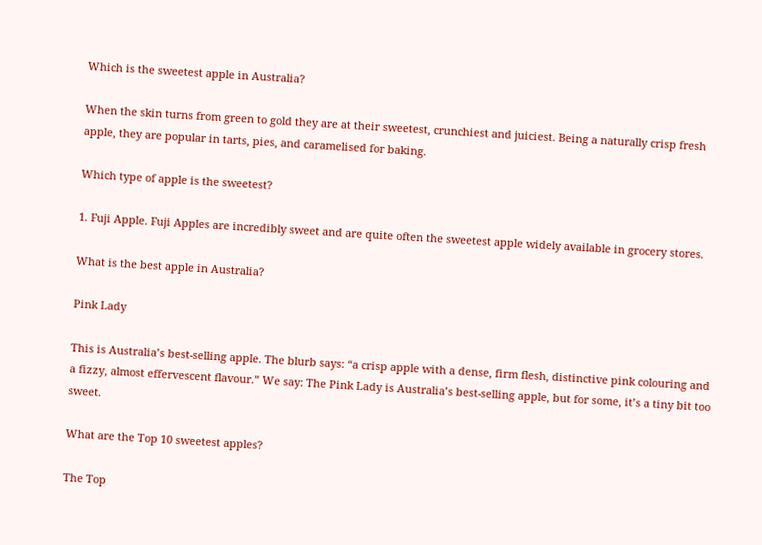Which is the sweetest apple in Australia?

When the skin turns from green to gold they are at their sweetest, crunchiest and juiciest. Being a naturally crisp fresh apple, they are popular in tarts, pies, and caramelised for baking.

Which type of apple is the sweetest?

1. Fuji Apple. Fuji Apples are incredibly sweet and are quite often the sweetest apple widely available in grocery stores.

What is the best apple in Australia?

Pink Lady

This is Australia’s best-selling apple. The blurb says: “a crisp apple with a dense, firm flesh, distinctive pink colouring and a fizzy, almost effervescent flavour.” We say: The Pink Lady is Australia’s best-selling apple, but for some, it’s a tiny bit too sweet.

What are the Top 10 sweetest apples?

The Top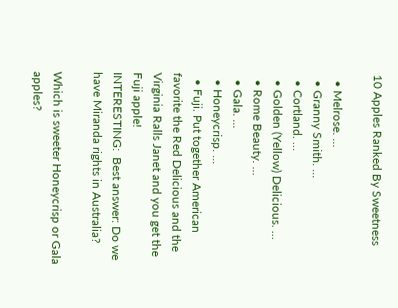10 Apples Ranked By Sweetness

  • Melrose. …
  • Granny Smith. …
  • Cortland. …
  • Golden (Yellow) Delicious. …
  • Rome Beauty. …
  • Gala. …
  • Honeycrisp. …
  • Fuji. Put together American favorite the Red Delicious and the Virginia Ralls Janet and you get the Fuji apple!
INTERESTING:  Best answer: Do we have Miranda rights in Australia?

Which is sweeter Honeycrisp or Gala apples?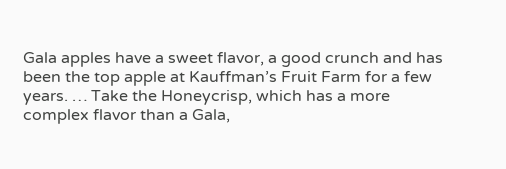Gala apples have a sweet flavor, a good crunch and has been the top apple at Kauffman’s Fruit Farm for a few years. … Take the Honeycrisp, which has a more complex flavor than a Gala,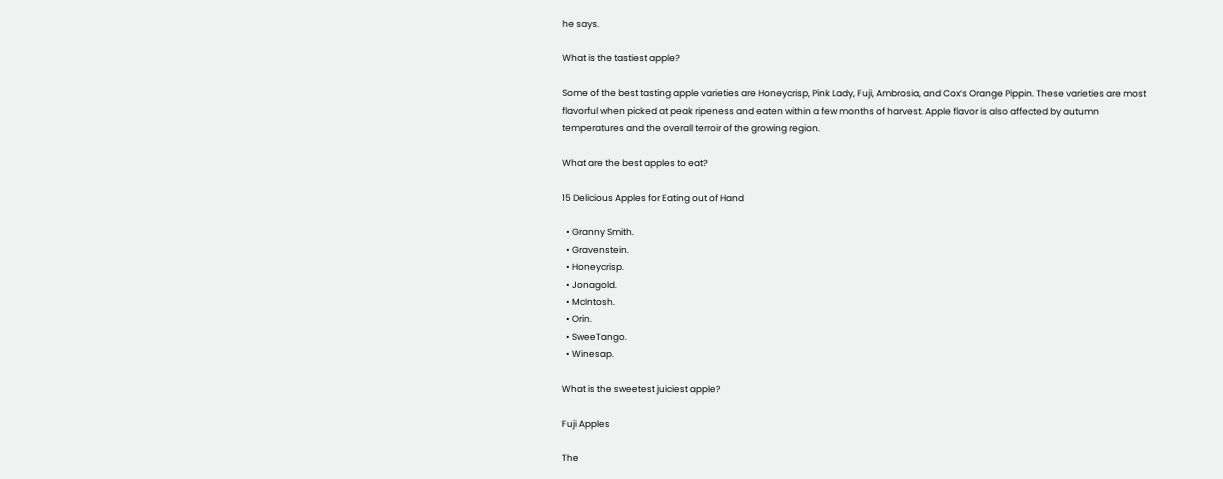he says.

What is the tastiest apple?

Some of the best tasting apple varieties are Honeycrisp, Pink Lady, Fuji, Ambrosia, and Cox’s Orange Pippin. These varieties are most flavorful when picked at peak ripeness and eaten within a few months of harvest. Apple flavor is also affected by autumn temperatures and the overall terroir of the growing region.

What are the best apples to eat?

15 Delicious Apples for Eating out of Hand

  • Granny Smith.
  • Gravenstein.
  • Honeycrisp.
  • Jonagold.
  • McIntosh.
  • Orin.
  • SweeTango.
  • Winesap.

What is the sweetest juiciest apple?

Fuji Apples

The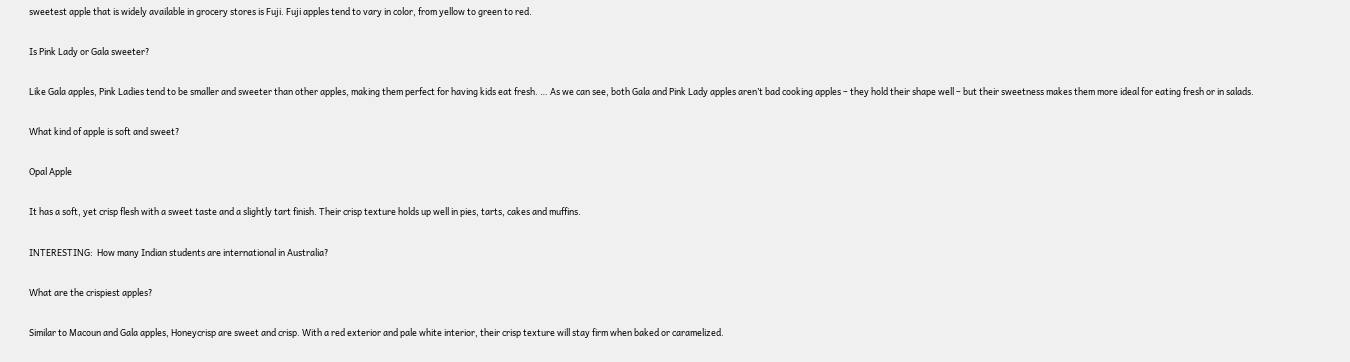sweetest apple that is widely available in grocery stores is Fuji. Fuji apples tend to vary in color, from yellow to green to red.

Is Pink Lady or Gala sweeter?

Like Gala apples, Pink Ladies tend to be smaller and sweeter than other apples, making them perfect for having kids eat fresh. … As we can see, both Gala and Pink Lady apples aren’t bad cooking apples – they hold their shape well – but their sweetness makes them more ideal for eating fresh or in salads.

What kind of apple is soft and sweet?

Opal Apple

It has a soft, yet crisp flesh with a sweet taste and a slightly tart finish. Their crisp texture holds up well in pies, tarts, cakes and muffins.

INTERESTING:  How many Indian students are international in Australia?

What are the crispiest apples?

Similar to Macoun and Gala apples, Honeycrisp are sweet and crisp. With a red exterior and pale white interior, their crisp texture will stay firm when baked or caramelized.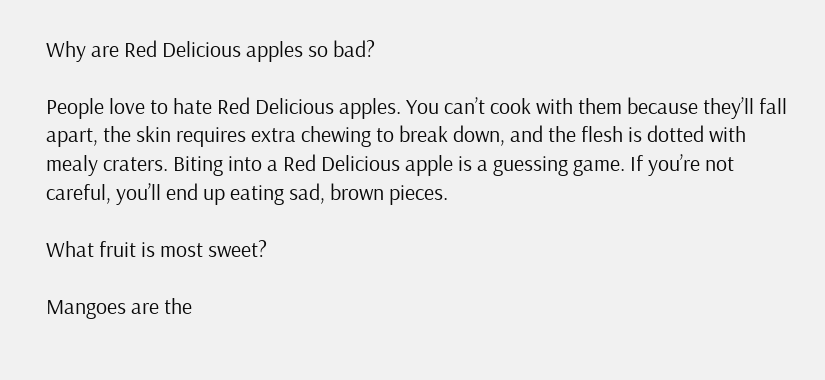Why are Red Delicious apples so bad?

People love to hate Red Delicious apples. You can’t cook with them because they’ll fall apart, the skin requires extra chewing to break down, and the flesh is dotted with mealy craters. Biting into a Red Delicious apple is a guessing game. If you’re not careful, you’ll end up eating sad, brown pieces.

What fruit is most sweet?

Mangoes are the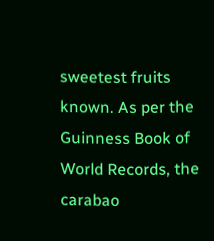sweetest fruits known. As per the Guinness Book of World Records, the carabao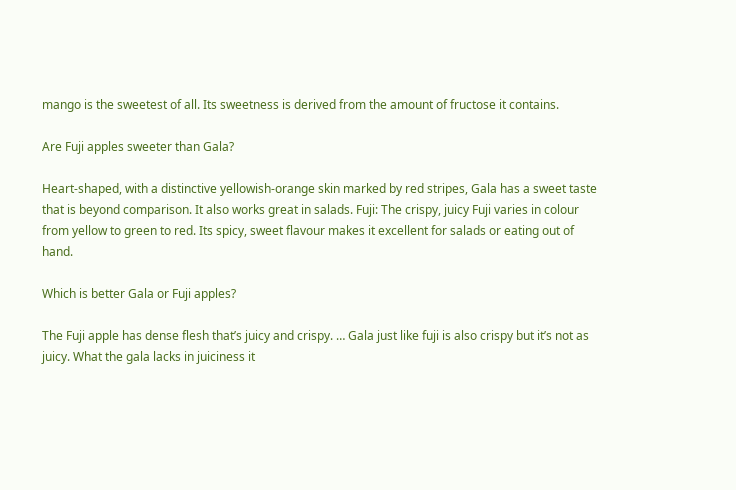mango is the sweetest of all. Its sweetness is derived from the amount of fructose it contains.

Are Fuji apples sweeter than Gala?

Heart-shaped, with a distinctive yellowish-orange skin marked by red stripes, Gala has a sweet taste that is beyond comparison. It also works great in salads. Fuji: The crispy, juicy Fuji varies in colour from yellow to green to red. Its spicy, sweet flavour makes it excellent for salads or eating out of hand.

Which is better Gala or Fuji apples?

The Fuji apple has dense flesh that’s juicy and crispy. … Gala just like fuji is also crispy but it’s not as juicy. What the gala lacks in juiciness it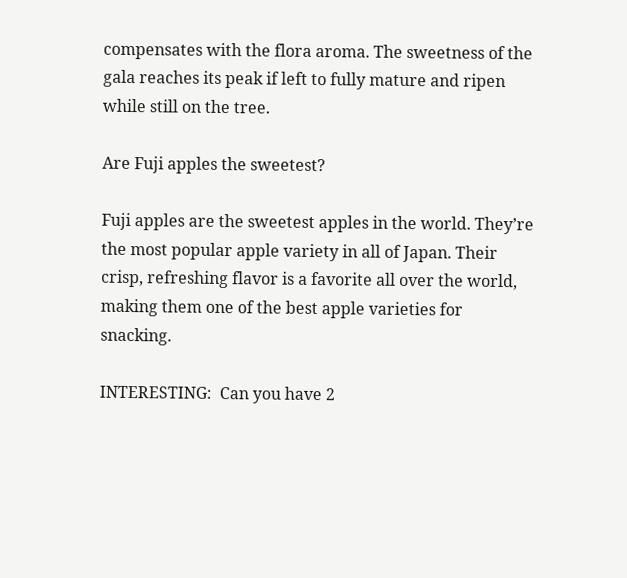compensates with the flora aroma. The sweetness of the gala reaches its peak if left to fully mature and ripen while still on the tree.

Are Fuji apples the sweetest?

Fuji apples are the sweetest apples in the world. They’re the most popular apple variety in all of Japan. Their crisp, refreshing flavor is a favorite all over the world, making them one of the best apple varieties for snacking.

INTERESTING:  Can you have 2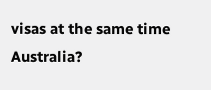visas at the same time Australia?